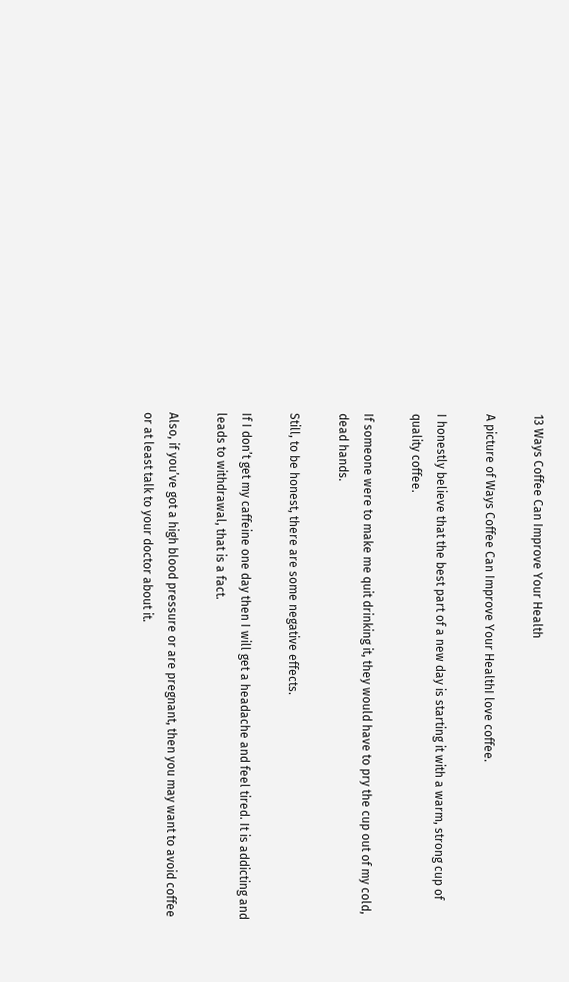13 Ways Coffee Can Improve Your Health

A picture of Ways Coffee Can Improve Your HealthI love coffee.

I honestly believe that the best part of a new day is starting it with a warm, strong cup of quality coffee.

If someone were to make me quit drinking it, they would have to pry the cup out of my cold, dead hands.

Still, to be honest, there are some negative effects.

If I don’t get my caffeine one day then I will get a headache and feel tired. It is addicting and leads to withdrawal, that is a fact.

Also, if you’ve got a high blood pressure or are pregnant, then you may want to avoid coffee or at least talk to your doctor about it.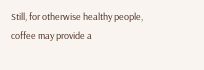Still, for otherwise healthy people, coffee may provide a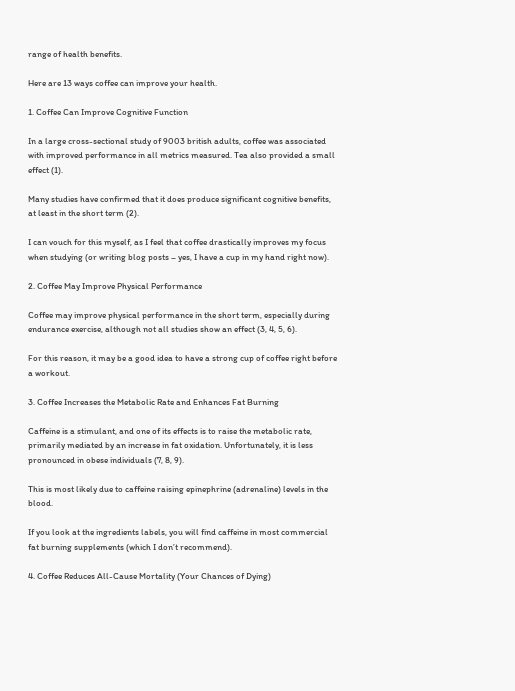range of health benefits.

Here are 13 ways coffee can improve your health.

1. Coffee Can Improve Cognitive Function

In a large cross-sectional study of 9003 british adults, coffee was associated with improved performance in all metrics measured. Tea also provided a small effect (1).

Many studies have confirmed that it does produce significant cognitive benefits, at least in the short term (2).

I can vouch for this myself, as I feel that coffee drastically improves my focus when studying (or writing blog posts – yes, I have a cup in my hand right now).

2. Coffee May Improve Physical Performance

Coffee may improve physical performance in the short term, especially during endurance exercise, although not all studies show an effect (3, 4, 5, 6).

For this reason, it may be a good idea to have a strong cup of coffee right before a workout.

3. Coffee Increases the Metabolic Rate and Enhances Fat Burning

Caffeine is a stimulant, and one of its effects is to raise the metabolic rate, primarily mediated by an increase in fat oxidation. Unfortunately, it is less pronounced in obese individuals (7, 8, 9).

This is most likely due to caffeine raising epinephrine (adrenaline) levels in the blood.

If you look at the ingredients labels, you will find caffeine in most commercial fat burning supplements (which I don’t recommend).

4. Coffee Reduces All-Cause Mortality (Your Chances of Dying)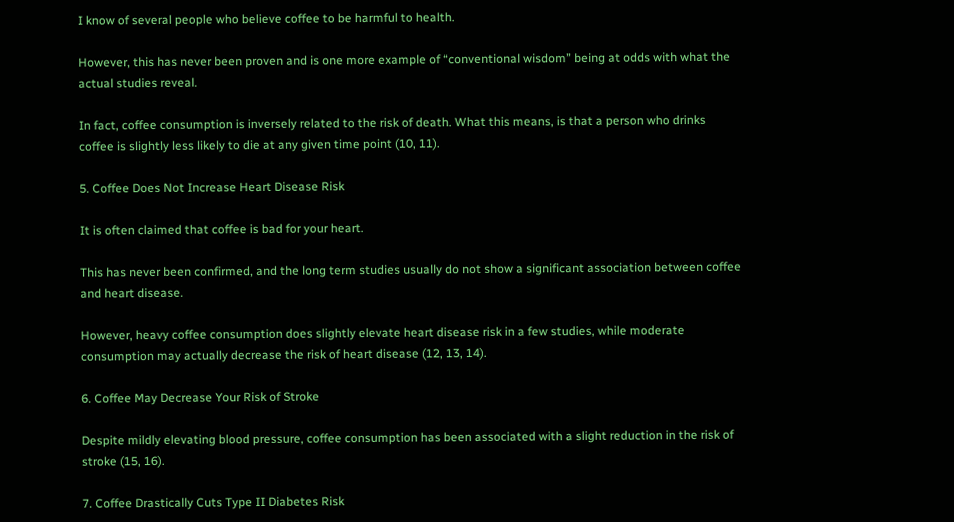I know of several people who believe coffee to be harmful to health.

However, this has never been proven and is one more example of “conventional wisdom” being at odds with what the actual studies reveal.

In fact, coffee consumption is inversely related to the risk of death. What this means, is that a person who drinks coffee is slightly less likely to die at any given time point (10, 11).

5. Coffee Does Not Increase Heart Disease Risk

It is often claimed that coffee is bad for your heart.

This has never been confirmed, and the long term studies usually do not show a significant association between coffee and heart disease.

However, heavy coffee consumption does slightly elevate heart disease risk in a few studies, while moderate consumption may actually decrease the risk of heart disease (12, 13, 14).

6. Coffee May Decrease Your Risk of Stroke

Despite mildly elevating blood pressure, coffee consumption has been associated with a slight reduction in the risk of stroke (15, 16).

7. Coffee Drastically Cuts Type II Diabetes Risk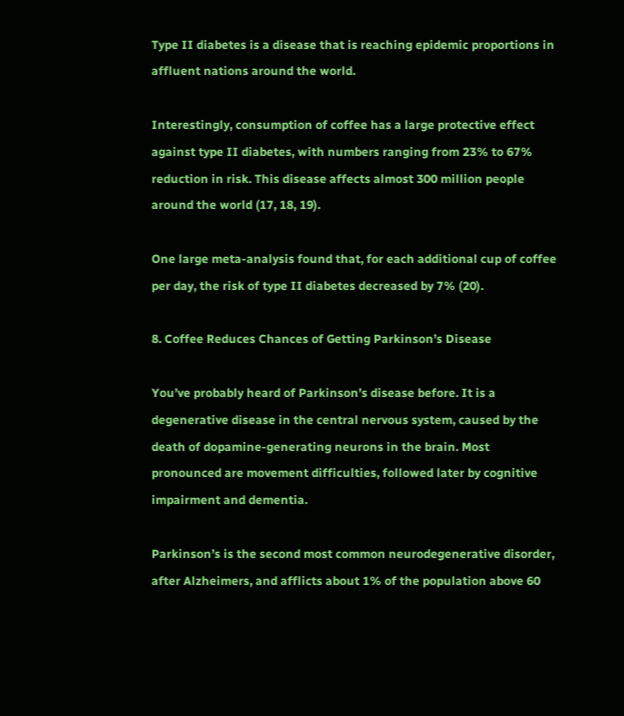Type II diabetes is a disease that is reaching epidemic proportions in affluent nations around the world.

Interestingly, consumption of coffee has a large protective effect against type II diabetes, with numbers ranging from 23% to 67% reduction in risk. This disease affects almost 300 million people around the world (17, 18, 19).

One large meta-analysis found that, for each additional cup of coffee per day, the risk of type II diabetes decreased by 7% (20).

8. Coffee Reduces Chances of Getting Parkinson’s Disease

You’ve probably heard of Parkinson’s disease before. It is a degenerative disease in the central nervous system, caused by the death of dopamine-generating neurons in the brain. Most pronounced are movement difficulties, followed later by cognitive impairment and dementia.

Parkinson’s is the second most common neurodegenerative disorder, after Alzheimers, and afflicts about 1% of the population above 60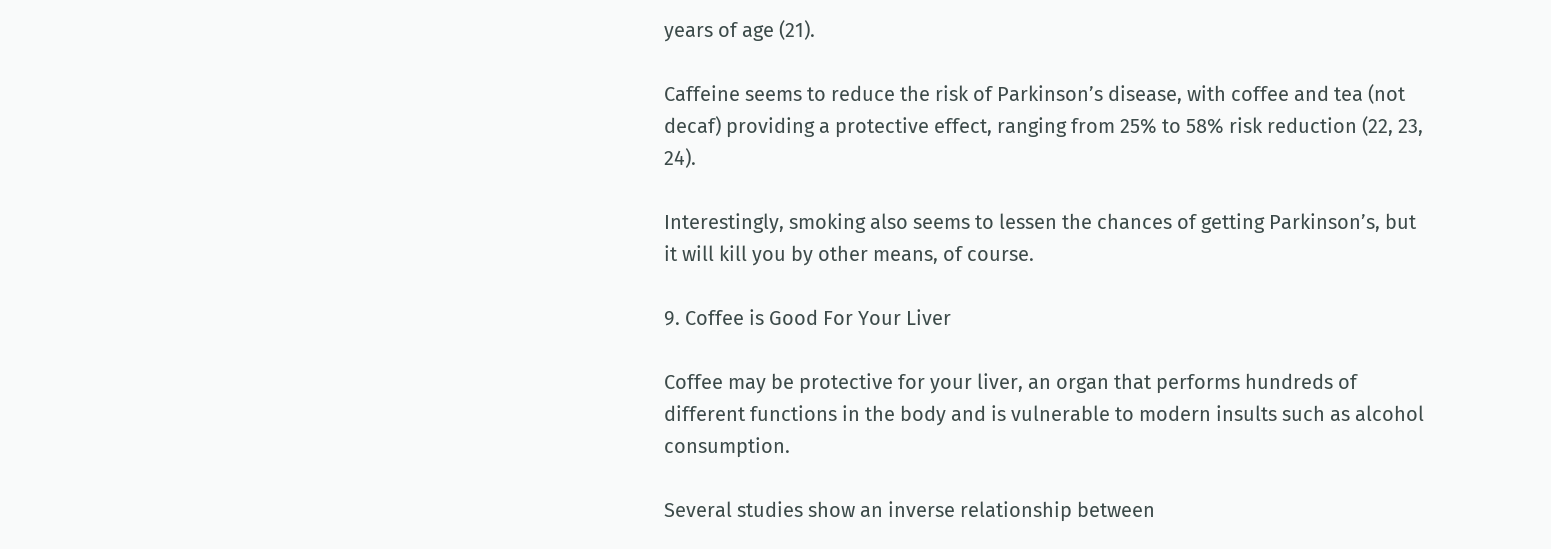years of age (21).

Caffeine seems to reduce the risk of Parkinson’s disease, with coffee and tea (not decaf) providing a protective effect, ranging from 25% to 58% risk reduction (22, 23, 24).

Interestingly, smoking also seems to lessen the chances of getting Parkinson’s, but it will kill you by other means, of course.

9. Coffee is Good For Your Liver

Coffee may be protective for your liver, an organ that performs hundreds of different functions in the body and is vulnerable to modern insults such as alcohol consumption.

Several studies show an inverse relationship between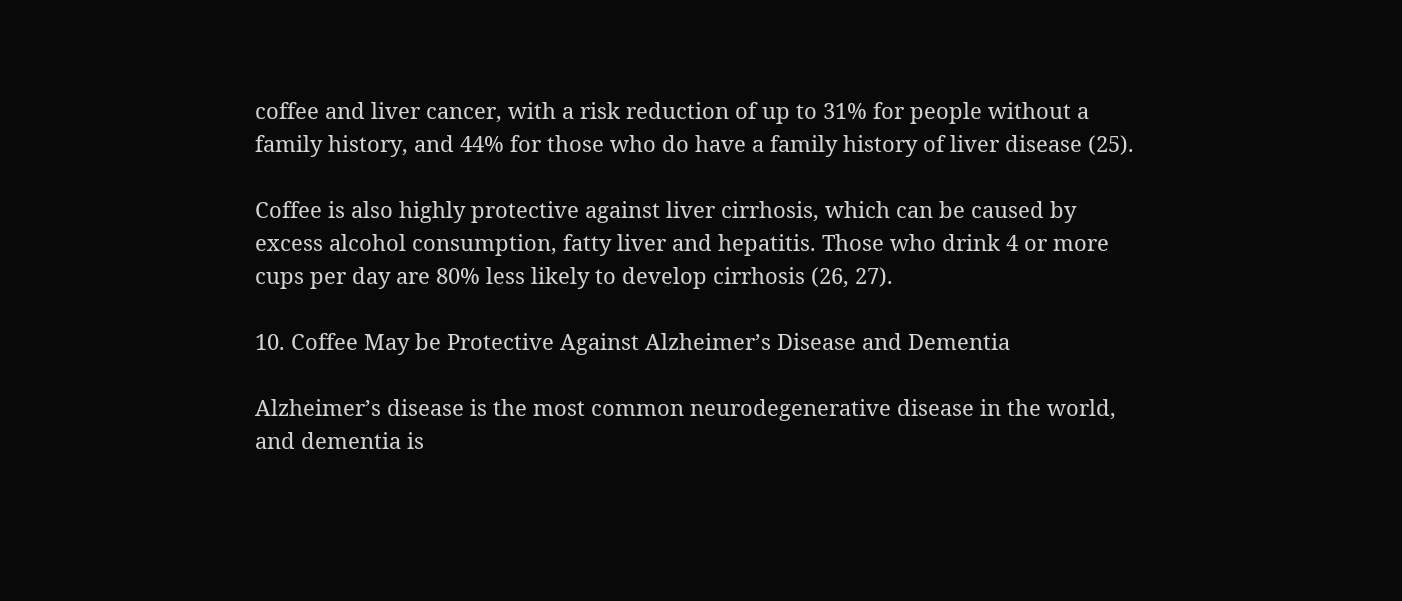coffee and liver cancer, with a risk reduction of up to 31% for people without a family history, and 44% for those who do have a family history of liver disease (25).

Coffee is also highly protective against liver cirrhosis, which can be caused by excess alcohol consumption, fatty liver and hepatitis. Those who drink 4 or more cups per day are 80% less likely to develop cirrhosis (26, 27).

10. Coffee May be Protective Against Alzheimer’s Disease and Dementia

Alzheimer’s disease is the most common neurodegenerative disease in the world, and dementia is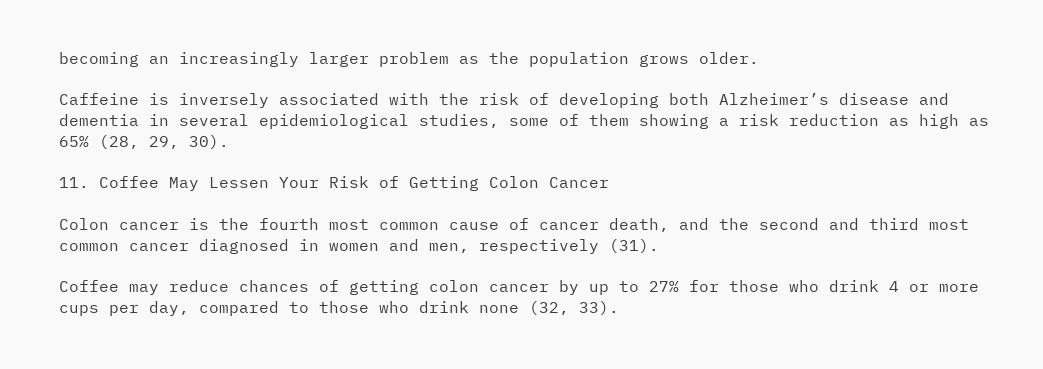becoming an increasingly larger problem as the population grows older.

Caffeine is inversely associated with the risk of developing both Alzheimer’s disease and dementia in several epidemiological studies, some of them showing a risk reduction as high as 65% (28, 29, 30).

11. Coffee May Lessen Your Risk of Getting Colon Cancer

Colon cancer is the fourth most common cause of cancer death, and the second and third most common cancer diagnosed in women and men, respectively (31).

Coffee may reduce chances of getting colon cancer by up to 27% for those who drink 4 or more cups per day, compared to those who drink none (32, 33).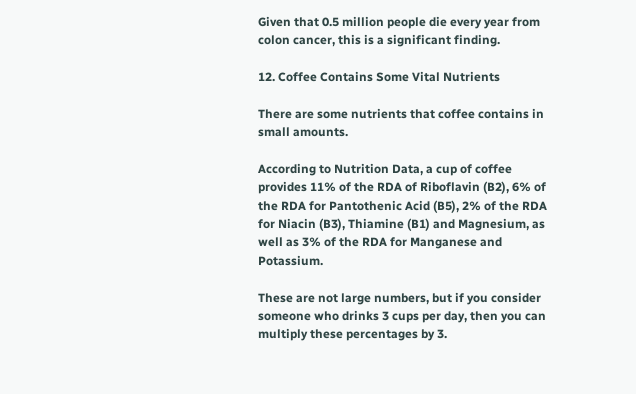Given that 0.5 million people die every year from colon cancer, this is a significant finding.

12. Coffee Contains Some Vital Nutrients

There are some nutrients that coffee contains in small amounts.

According to Nutrition Data, a cup of coffee provides 11% of the RDA of Riboflavin (B2), 6% of the RDA for Pantothenic Acid (B5), 2% of the RDA for Niacin (B3), Thiamine (B1) and Magnesium, as well as 3% of the RDA for Manganese and Potassium.

These are not large numbers, but if you consider someone who drinks 3 cups per day, then you can multiply these percentages by 3.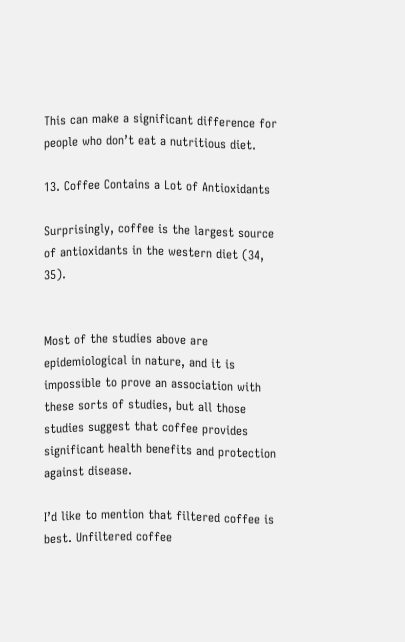This can make a significant difference for people who don’t eat a nutritious diet.

13. Coffee Contains a Lot of Antioxidants

Surprisingly, coffee is the largest source of antioxidants in the western diet (34, 35).


Most of the studies above are epidemiological in nature, and it is impossible to prove an association with these sorts of studies, but all those studies suggest that coffee provides significant health benefits and protection against disease.

I’d like to mention that filtered coffee is best. Unfiltered coffee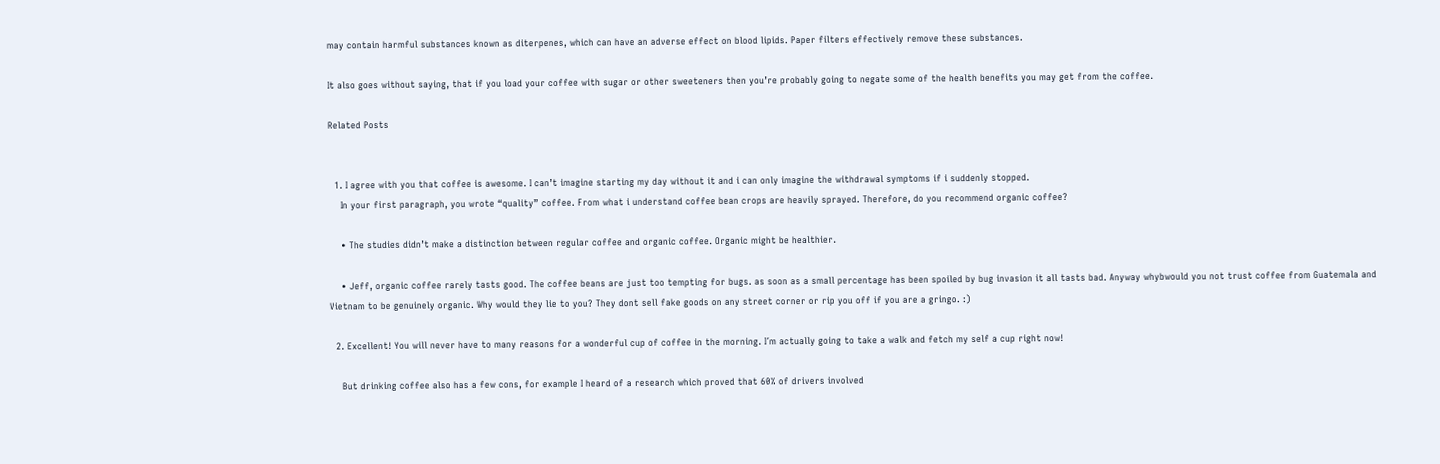may contain harmful substances known as diterpenes, which can have an adverse effect on blood lipids. Paper filters effectively remove these substances.

It also goes without saying, that if you load your coffee with sugar or other sweeteners then you’re probably going to negate some of the health benefits you may get from the coffee.

Related Posts


  1. I agree with you that coffee is awesome. I can’t imagine starting my day without it and i can only imagine the withdrawal symptoms if i suddenly stopped.
    In your first paragraph, you wrote “quality” coffee. From what i understand coffee bean crops are heavily sprayed. Therefore, do you recommend organic coffee?

    • The studies didn’t make a distinction between regular coffee and organic coffee. Organic might be healthier.

    • Jeff, organic coffee rarely tasts good. The coffee beans are just too tempting for bugs. as soon as a small percentage has been spoiled by bug invasion it all tasts bad. Anyway whybwould you not trust coffee from Guatemala and Vietnam to be genuinely organic. Why would they lie to you? They dont sell fake goods on any street corner or rip you off if you are a gringo. :)

  2. Excellent! You will never have to many reasons for a wonderful cup of coffee in the morning. I´m actually going to take a walk and fetch my self a cup right now!

    But drinking coffee also has a few cons, for example I heard of a research which proved that 60% of drivers involved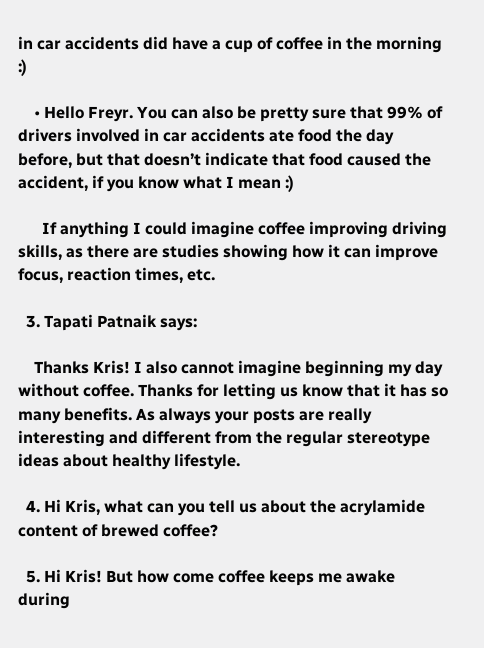in car accidents did have a cup of coffee in the morning :)

    • Hello Freyr. You can also be pretty sure that 99% of drivers involved in car accidents ate food the day before, but that doesn’t indicate that food caused the accident, if you know what I mean :)

      If anything I could imagine coffee improving driving skills, as there are studies showing how it can improve focus, reaction times, etc.

  3. Tapati Patnaik says:

    Thanks Kris! I also cannot imagine beginning my day without coffee. Thanks for letting us know that it has so many benefits. As always your posts are really interesting and different from the regular stereotype ideas about healthy lifestyle.

  4. Hi Kris, what can you tell us about the acrylamide content of brewed coffee?

  5. Hi Kris! But how come coffee keeps me awake during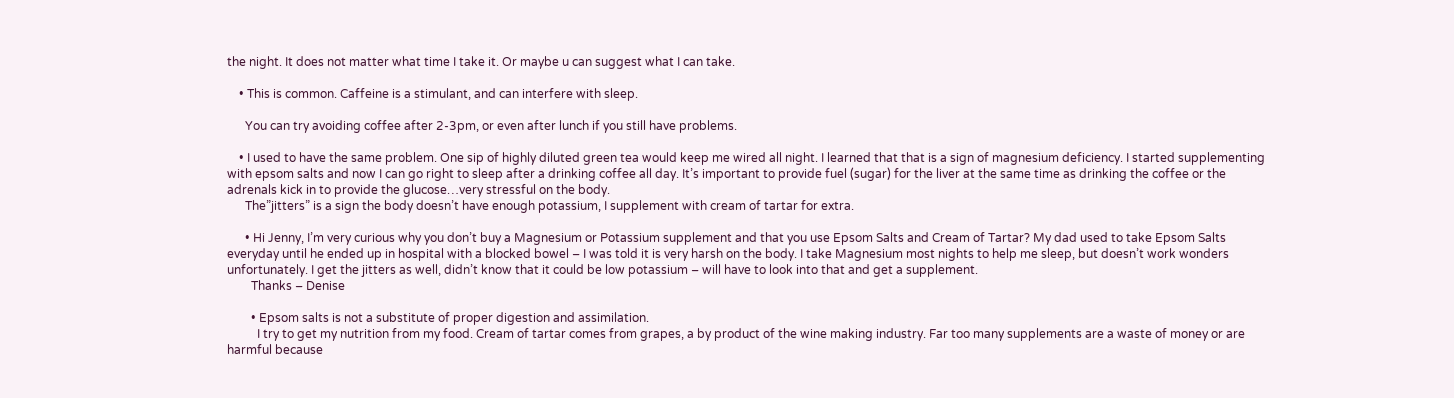the night. It does not matter what time I take it. Or maybe u can suggest what I can take.

    • This is common. Caffeine is a stimulant, and can interfere with sleep.

      You can try avoiding coffee after 2-3pm, or even after lunch if you still have problems.

    • I used to have the same problem. One sip of highly diluted green tea would keep me wired all night. I learned that that is a sign of magnesium deficiency. I started supplementing with epsom salts and now I can go right to sleep after a drinking coffee all day. It’s important to provide fuel (sugar) for the liver at the same time as drinking the coffee or the adrenals kick in to provide the glucose…very stressful on the body.
      The”jitters” is a sign the body doesn’t have enough potassium, I supplement with cream of tartar for extra.

      • Hi Jenny, I’m very curious why you don’t buy a Magnesium or Potassium supplement and that you use Epsom Salts and Cream of Tartar? My dad used to take Epsom Salts everyday until he ended up in hospital with a blocked bowel – I was told it is very harsh on the body. I take Magnesium most nights to help me sleep, but doesn’t work wonders unfortunately. I get the jitters as well, didn’t know that it could be low potassium – will have to look into that and get a supplement.
        Thanks – Denise

        • Epsom salts is not a substitute of proper digestion and assimilation.
          I try to get my nutrition from my food. Cream of tartar comes from grapes, a by product of the wine making industry. Far too many supplements are a waste of money or are harmful because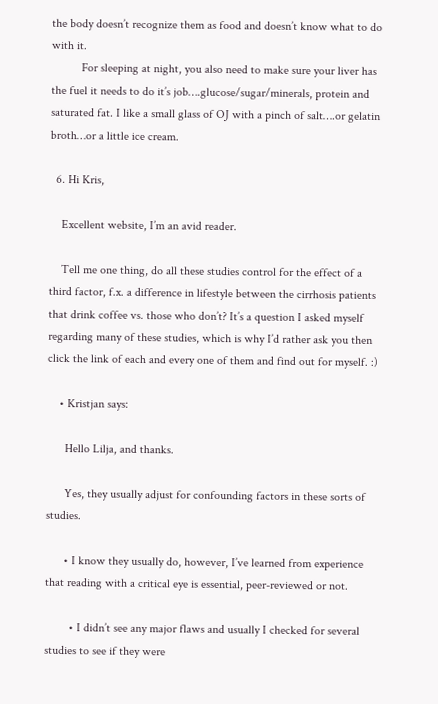the body doesn’t recognize them as food and doesn’t know what to do with it.
          For sleeping at night, you also need to make sure your liver has the fuel it needs to do it’s job….glucose/sugar/minerals, protein and saturated fat. I like a small glass of OJ with a pinch of salt….or gelatin broth…or a little ice cream.

  6. Hi Kris,

    Excellent website, I’m an avid reader.

    Tell me one thing, do all these studies control for the effect of a third factor, f.x. a difference in lifestyle between the cirrhosis patients that drink coffee vs. those who don’t? It’s a question I asked myself regarding many of these studies, which is why I’d rather ask you then click the link of each and every one of them and find out for myself. :)

    • Kristjan says:

      Hello Lilja, and thanks.

      Yes, they usually adjust for confounding factors in these sorts of studies.

      • I know they usually do, however, I’ve learned from experience that reading with a critical eye is essential, peer-reviewed or not.

        • I didn’t see any major flaws and usually I checked for several studies to see if they were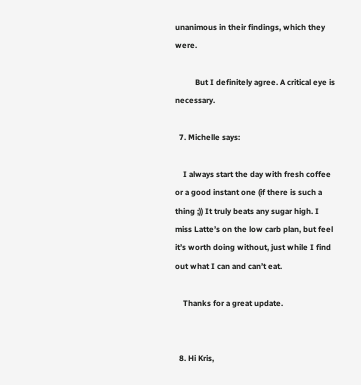unanimous in their findings, which they were.

          But I definitely agree. A critical eye is necessary.

  7. Michelle says:

    I always start the day with fresh coffee or a good instant one (if there is such a thing ;)) It truly beats any sugar high. I miss Latte’s on the low carb plan, but feel it’s worth doing without, just while I find out what I can and can’t eat.

    Thanks for a great update.


  8. Hi Kris,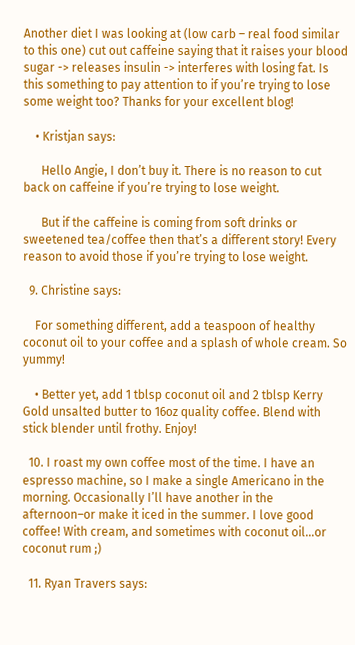Another diet I was looking at (low carb – real food similar to this one) cut out caffeine saying that it raises your blood sugar -> releases insulin -> interferes with losing fat. Is this something to pay attention to if you’re trying to lose some weight too? Thanks for your excellent blog!

    • Kristjan says:

      Hello Angie, I don’t buy it. There is no reason to cut back on caffeine if you’re trying to lose weight.

      But if the caffeine is coming from soft drinks or sweetened tea/coffee then that’s a different story! Every reason to avoid those if you’re trying to lose weight.

  9. Christine says:

    For something different, add a teaspoon of healthy coconut oil to your coffee and a splash of whole cream. So yummy!

    • Better yet, add 1 tblsp coconut oil and 2 tblsp Kerry Gold unsalted butter to 16oz quality coffee. Blend with stick blender until frothy. Enjoy!

  10. I roast my own coffee most of the time. I have an espresso machine, so I make a single Americano in the morning. Occasionally I’ll have another in the afternoon–or make it iced in the summer. I love good coffee! With cream, and sometimes with coconut oil…or coconut rum ;)

  11. Ryan Travers says: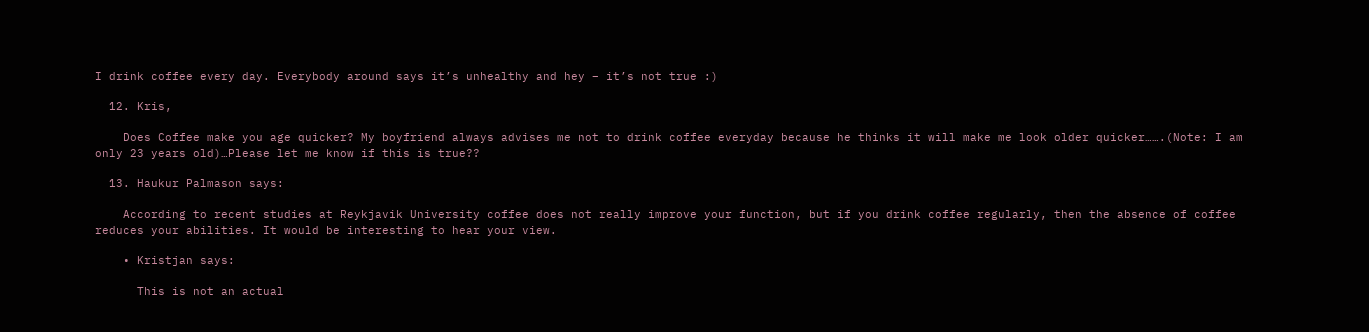I drink coffee every day. Everybody around says it’s unhealthy and hey – it’s not true :)

  12. Kris,

    Does Coffee make you age quicker? My boyfriend always advises me not to drink coffee everyday because he thinks it will make me look older quicker…….(Note: I am only 23 years old)…Please let me know if this is true??

  13. Haukur Palmason says:

    According to recent studies at Reykjavik University coffee does not really improve your function, but if you drink coffee regularly, then the absence of coffee reduces your abilities. It would be interesting to hear your view.

    • Kristjan says:

      This is not an actual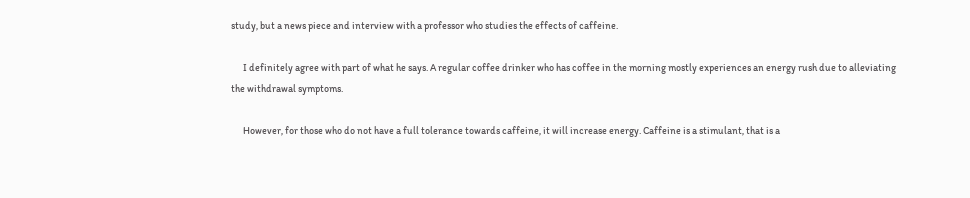study, but a news piece and interview with a professor who studies the effects of caffeine.

      I definitely agree with part of what he says. A regular coffee drinker who has coffee in the morning mostly experiences an energy rush due to alleviating the withdrawal symptoms.

      However, for those who do not have a full tolerance towards caffeine, it will increase energy. Caffeine is a stimulant, that is a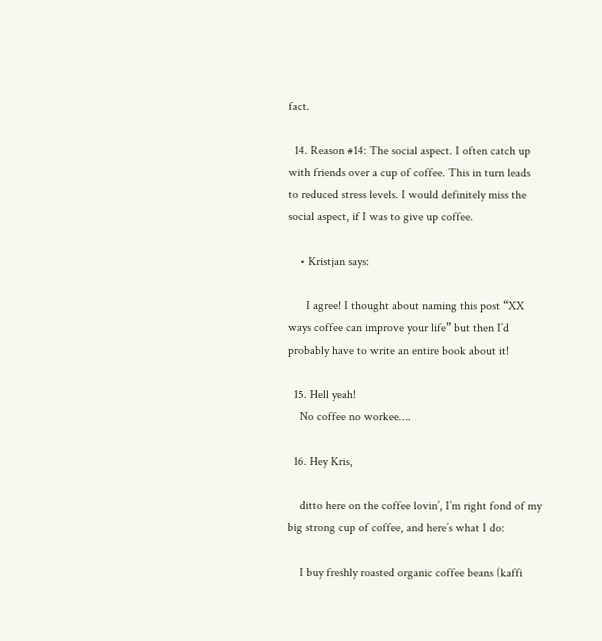fact.

  14. Reason #14: The social aspect. I often catch up with friends over a cup of coffee. This in turn leads to reduced stress levels. I would definitely miss the social aspect, if I was to give up coffee.

    • Kristjan says:

      I agree! I thought about naming this post “XX ways coffee can improve your life” but then I’d probably have to write an entire book about it!

  15. Hell yeah!
    No coffee no workee….

  16. Hey Kris,

    ditto here on the coffee lovin’, I’m right fond of my big strong cup of coffee, and here’s what I do:

    I buy freshly roasted organic coffee beans (kaffi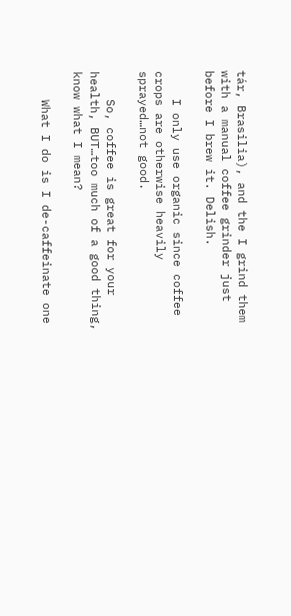tár, Brasilia), and the I grind them with a manual coffee grinder just before I brew it. Delish.

    I only use organic since coffee crops are otherwise heavily sprayed…not good.

    So, coffee is great for your health, BUT…too much of a good thing, know what I mean?

    What I do is I de-caffeinate one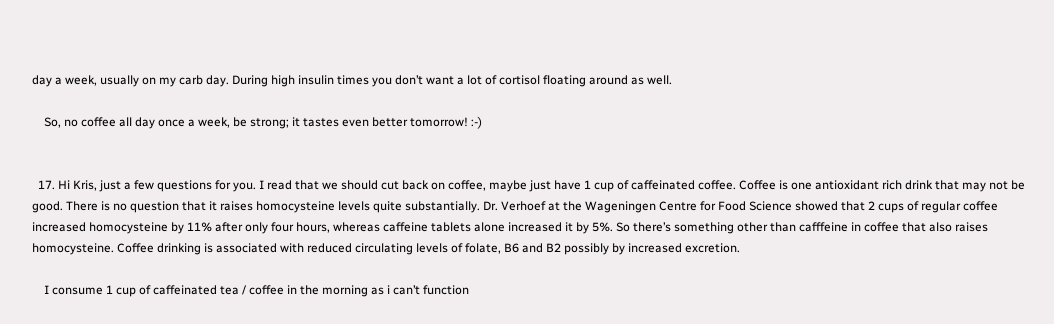day a week, usually on my carb day. During high insulin times you don’t want a lot of cortisol floating around as well.

    So, no coffee all day once a week, be strong; it tastes even better tomorrow! :-)


  17. Hi Kris, just a few questions for you. I read that we should cut back on coffee, maybe just have 1 cup of caffeinated coffee. Coffee is one antioxidant rich drink that may not be good. There is no question that it raises homocysteine levels quite substantially. Dr. Verhoef at the Wageningen Centre for Food Science showed that 2 cups of regular coffee increased homocysteine by 11% after only four hours, whereas caffeine tablets alone increased it by 5%. So there’s something other than cafffeine in coffee that also raises homocysteine. Coffee drinking is associated with reduced circulating levels of folate, B6 and B2 possibly by increased excretion.

    I consume 1 cup of caffeinated tea / coffee in the morning as i can’t function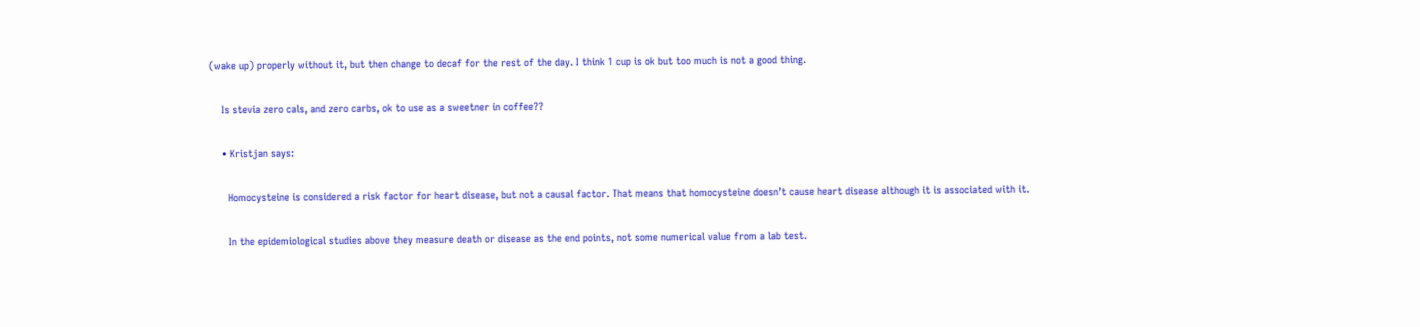(wake up) properly without it, but then change to decaf for the rest of the day. I think 1 cup is ok but too much is not a good thing.

    Is stevia zero cals, and zero carbs, ok to use as a sweetner in coffee??

    • Kristjan says:

      Homocysteine is considered a risk factor for heart disease, but not a causal factor. That means that homocysteine doesn’t cause heart disease although it is associated with it.

      In the epidemiological studies above they measure death or disease as the end points, not some numerical value from a lab test.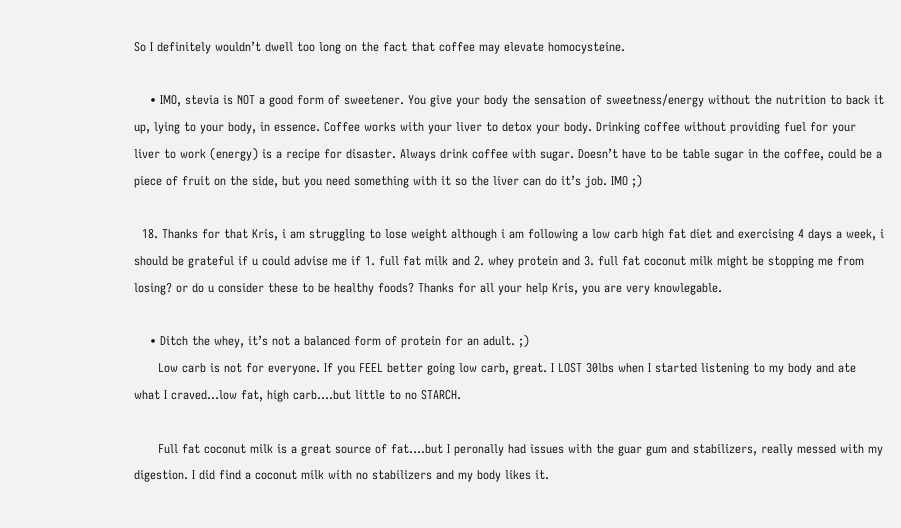So I definitely wouldn’t dwell too long on the fact that coffee may elevate homocysteine.

    • IMO, stevia is NOT a good form of sweetener. You give your body the sensation of sweetness/energy without the nutrition to back it up, lying to your body, in essence. Coffee works with your liver to detox your body. Drinking coffee without providing fuel for your liver to work (energy) is a recipe for disaster. Always drink coffee with sugar. Doesn’t have to be table sugar in the coffee, could be a piece of fruit on the side, but you need something with it so the liver can do it’s job. IMO ;)

  18. Thanks for that Kris, i am struggling to lose weight although i am following a low carb high fat diet and exercising 4 days a week, i should be grateful if u could advise me if 1. full fat milk and 2. whey protein and 3. full fat coconut milk might be stopping me from losing? or do u consider these to be healthy foods? Thanks for all your help Kris, you are very knowlegable.

    • Ditch the whey, it’s not a balanced form of protein for an adult. ;)
      Low carb is not for everyone. If you FEEL better going low carb, great. I LOST 30lbs when I started listening to my body and ate what I craved…low fat, high carb….but little to no STARCH.

      Full fat coconut milk is a great source of fat….but I peronally had issues with the guar gum and stabilizers, really messed with my digestion. I did find a coconut milk with no stabilizers and my body likes it.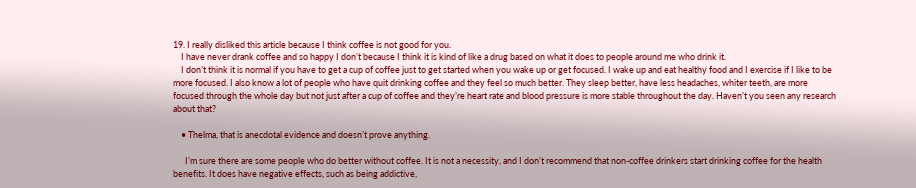19. I really disliked this article because I think coffee is not good for you.
    I have never drank coffee and so happy I don’t because I think it is kind of like a drug based on what it does to people around me who drink it.
    I don’t think it is normal if you have to get a cup of coffee just to get started when you wake up or get focused. I wake up and eat healthy food and I exercise if I like to be more focused. I also know a lot of people who have quit drinking coffee and they feel so much better. They sleep better, have less headaches, whiter teeth, are more focused through the whole day but not just after a cup of coffee and they’re heart rate and blood pressure is more stable throughout the day. Haven’t you seen any research about that?

    • Thelma, that is anecdotal evidence and doesn’t prove anything.

      I’m sure there are some people who do better without coffee. It is not a necessity, and I don’t recommend that non-coffee drinkers start drinking coffee for the health benefits. It does have negative effects, such as being addictive,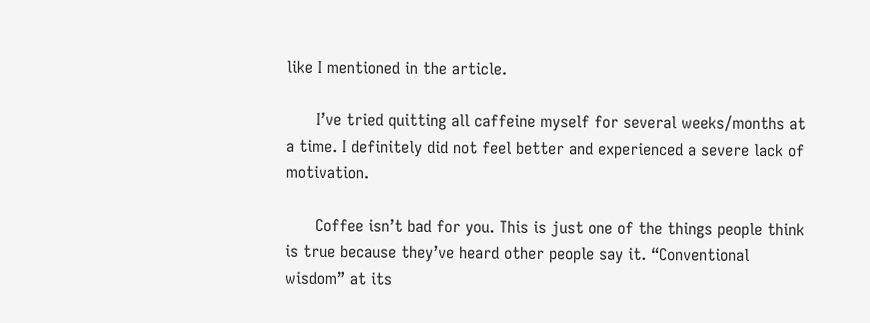like I mentioned in the article.

      I’ve tried quitting all caffeine myself for several weeks/months at a time. I definitely did not feel better and experienced a severe lack of motivation.

      Coffee isn’t bad for you. This is just one of the things people think is true because they’ve heard other people say it. “Conventional wisdom” at its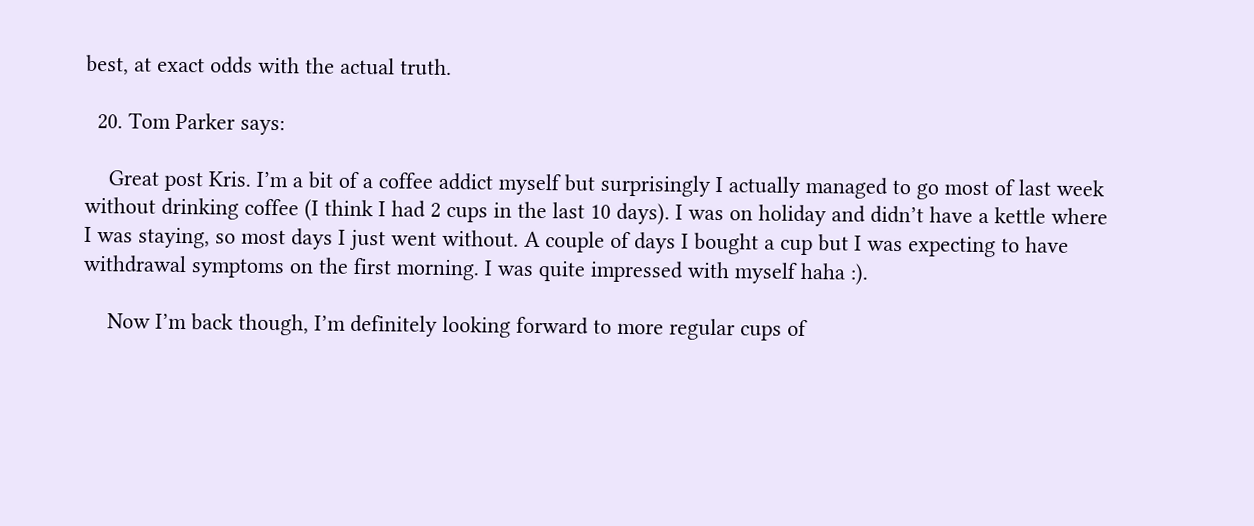best, at exact odds with the actual truth.

  20. Tom Parker says:

    Great post Kris. I’m a bit of a coffee addict myself but surprisingly I actually managed to go most of last week without drinking coffee (I think I had 2 cups in the last 10 days). I was on holiday and didn’t have a kettle where I was staying, so most days I just went without. A couple of days I bought a cup but I was expecting to have withdrawal symptoms on the first morning. I was quite impressed with myself haha :).

    Now I’m back though, I’m definitely looking forward to more regular cups of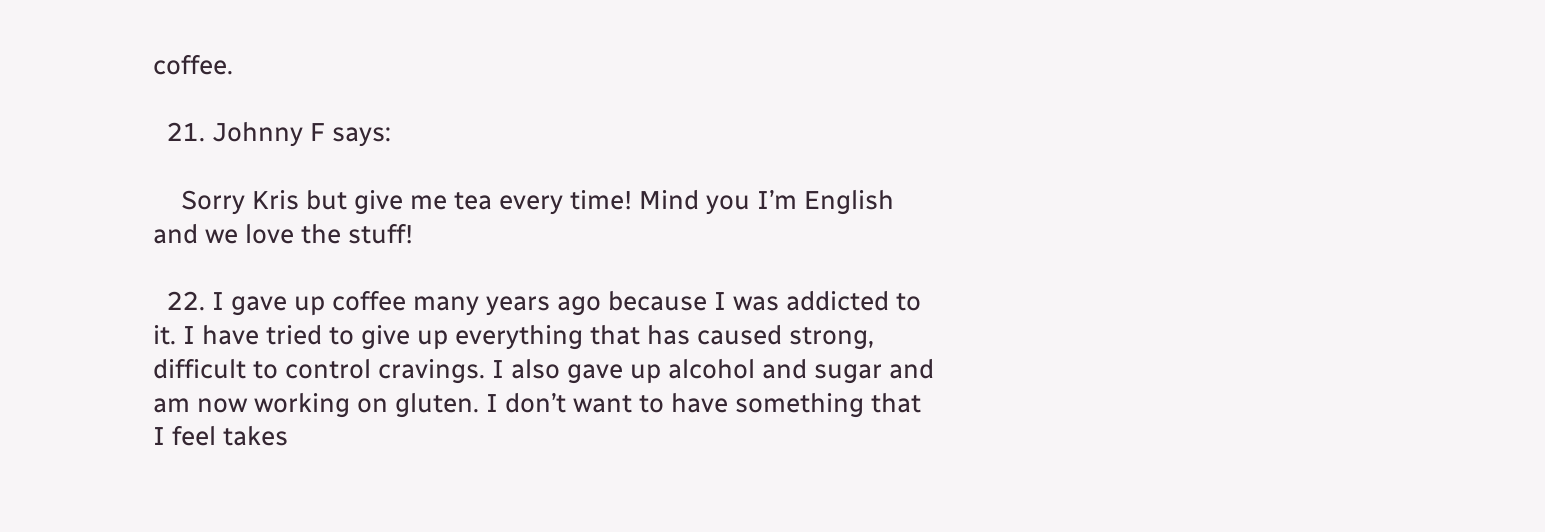coffee.

  21. Johnny F says:

    Sorry Kris but give me tea every time! Mind you I’m English and we love the stuff!

  22. I gave up coffee many years ago because I was addicted to it. I have tried to give up everything that has caused strong, difficult to control cravings. I also gave up alcohol and sugar and am now working on gluten. I don’t want to have something that I feel takes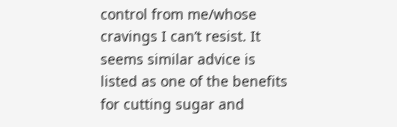control from me/whose cravings I can’t resist. It seems similar advice is listed as one of the benefits for cutting sugar and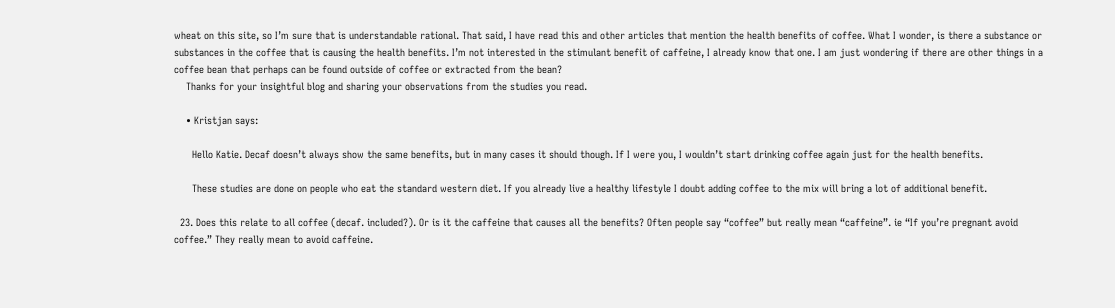wheat on this site, so I’m sure that is understandable rational. That said, I have read this and other articles that mention the health benefits of coffee. What I wonder, is there a substance or substances in the coffee that is causing the health benefits. I’m not interested in the stimulant benefit of caffeine, I already know that one. I am just wondering if there are other things in a coffee bean that perhaps can be found outside of coffee or extracted from the bean?
    Thanks for your insightful blog and sharing your observations from the studies you read.

    • Kristjan says:

      Hello Katie. Decaf doesn’t always show the same benefits, but in many cases it should though. If I were you, I wouldn’t start drinking coffee again just for the health benefits.

      These studies are done on people who eat the standard western diet. If you already live a healthy lifestyle I doubt adding coffee to the mix will bring a lot of additional benefit.

  23. Does this relate to all coffee (decaf. included?). Or is it the caffeine that causes all the benefits? Often people say “coffee” but really mean “caffeine”. ie “If you’re pregnant avoid coffee.” They really mean to avoid caffeine.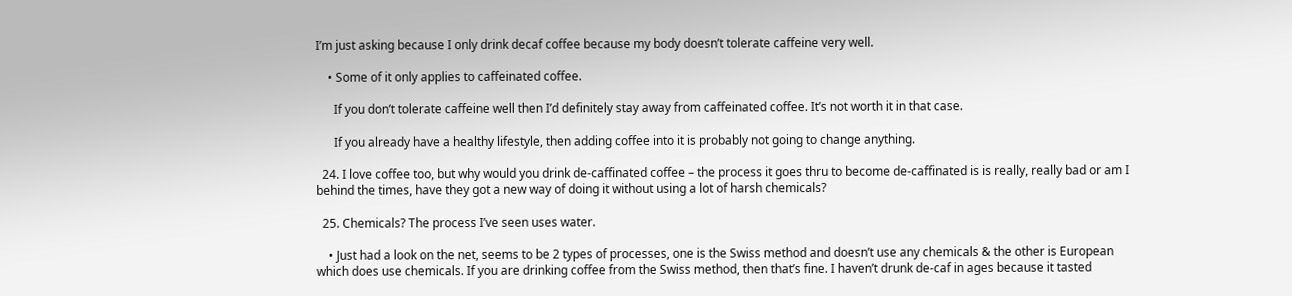I’m just asking because I only drink decaf coffee because my body doesn’t tolerate caffeine very well.

    • Some of it only applies to caffeinated coffee.

      If you don’t tolerate caffeine well then I’d definitely stay away from caffeinated coffee. It’s not worth it in that case.

      If you already have a healthy lifestyle, then adding coffee into it is probably not going to change anything.

  24. I love coffee too, but why would you drink de-caffinated coffee – the process it goes thru to become de-caffinated is is really, really bad or am I behind the times, have they got a new way of doing it without using a lot of harsh chemicals?

  25. Chemicals? The process I’ve seen uses water.

    • Just had a look on the net, seems to be 2 types of processes, one is the Swiss method and doesn’t use any chemicals & the other is European which does use chemicals. If you are drinking coffee from the Swiss method, then that’s fine. I haven’t drunk de-caf in ages because it tasted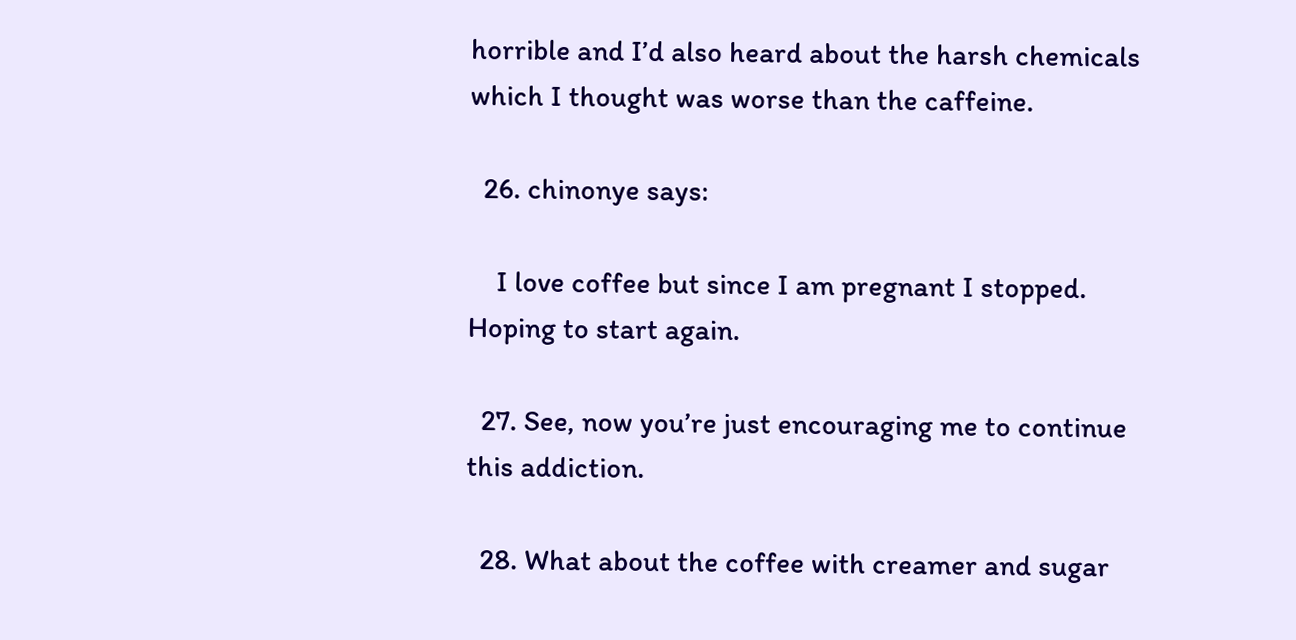horrible and I’d also heard about the harsh chemicals which I thought was worse than the caffeine.

  26. chinonye says:

    I love coffee but since I am pregnant I stopped. Hoping to start again.

  27. See, now you’re just encouraging me to continue this addiction.

  28. What about the coffee with creamer and sugar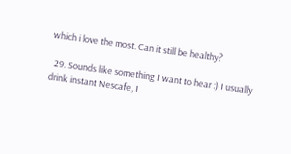which i love the most. Can it still be healthy?

  29. Sounds like something I want to hear :) I usually drink instant Nescafe, I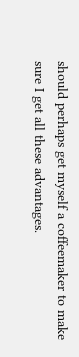should perhaps get myself a coffeemaker to make sure I get all these advantages.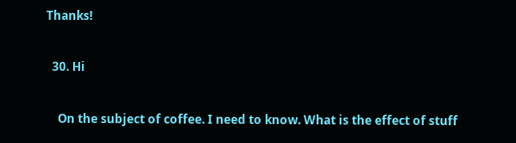Thanks!

  30. Hi

    On the subject of coffee. I need to know. What is the effect of stuff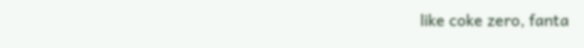like coke zero, fanta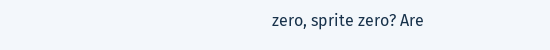zero, sprite zero? Are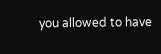you allowed to have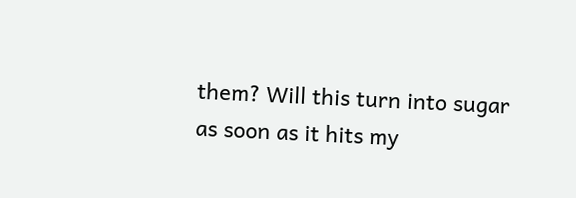them? Will this turn into sugar as soon as it hits my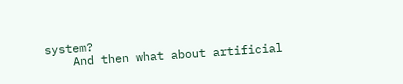system?
    And then what about artificial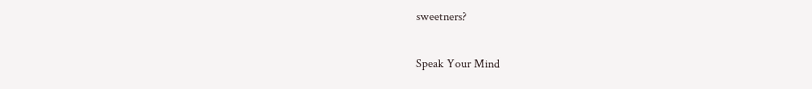sweetners?

Speak Your Mind